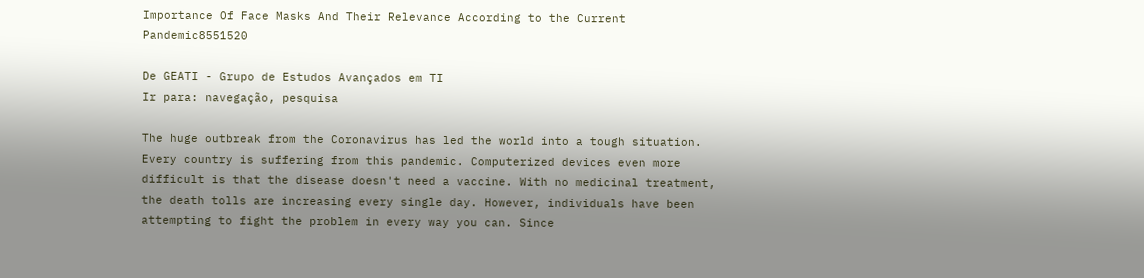Importance Of Face Masks And Their Relevance According to the Current Pandemic8551520

De GEATI - Grupo de Estudos Avançados em TI
Ir para: navegação, pesquisa

The huge outbreak from the Coronavirus has led the world into a tough situation. Every country is suffering from this pandemic. Computerized devices even more difficult is that the disease doesn't need a vaccine. With no medicinal treatment, the death tolls are increasing every single day. However, individuals have been attempting to fight the problem in every way you can. Since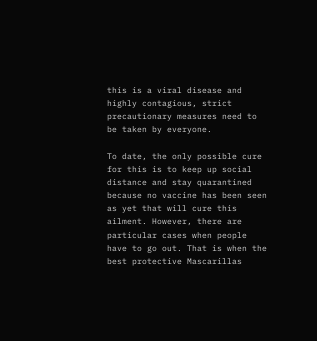this is a viral disease and highly contagious, strict precautionary measures need to be taken by everyone.

To date, the only possible cure for this is to keep up social distance and stay quarantined because no vaccine has been seen as yet that will cure this ailment. However, there are particular cases when people have to go out. That is when the best protective Mascarillas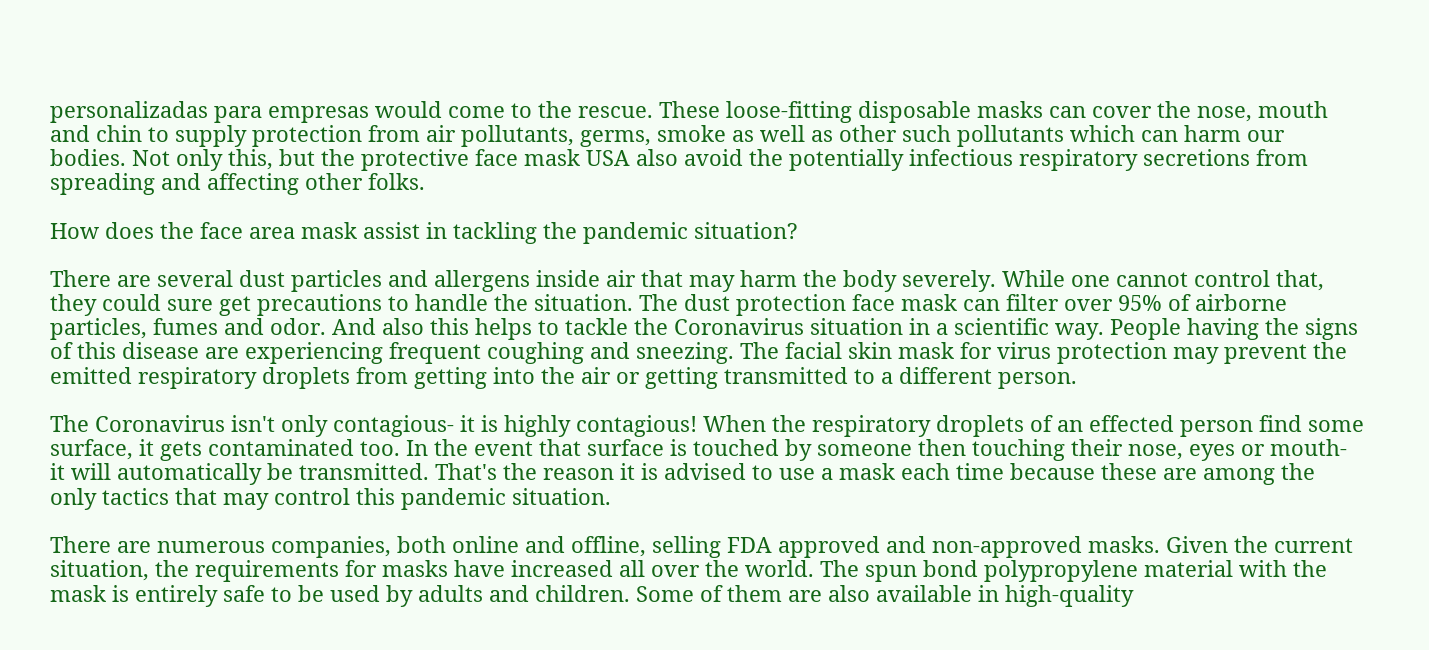personalizadas para empresas would come to the rescue. These loose-fitting disposable masks can cover the nose, mouth and chin to supply protection from air pollutants, germs, smoke as well as other such pollutants which can harm our bodies. Not only this, but the protective face mask USA also avoid the potentially infectious respiratory secretions from spreading and affecting other folks.

How does the face area mask assist in tackling the pandemic situation?

There are several dust particles and allergens inside air that may harm the body severely. While one cannot control that, they could sure get precautions to handle the situation. The dust protection face mask can filter over 95% of airborne particles, fumes and odor. And also this helps to tackle the Coronavirus situation in a scientific way. People having the signs of this disease are experiencing frequent coughing and sneezing. The facial skin mask for virus protection may prevent the emitted respiratory droplets from getting into the air or getting transmitted to a different person.

The Coronavirus isn't only contagious- it is highly contagious! When the respiratory droplets of an effected person find some surface, it gets contaminated too. In the event that surface is touched by someone then touching their nose, eyes or mouth- it will automatically be transmitted. That's the reason it is advised to use a mask each time because these are among the only tactics that may control this pandemic situation.

There are numerous companies, both online and offline, selling FDA approved and non-approved masks. Given the current situation, the requirements for masks have increased all over the world. The spun bond polypropylene material with the mask is entirely safe to be used by adults and children. Some of them are also available in high-quality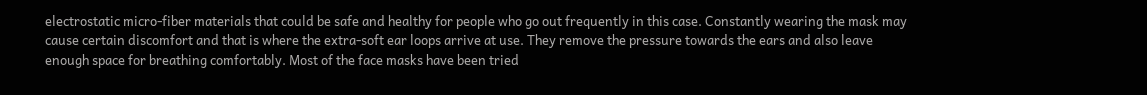electrostatic micro-fiber materials that could be safe and healthy for people who go out frequently in this case. Constantly wearing the mask may cause certain discomfort and that is where the extra-soft ear loops arrive at use. They remove the pressure towards the ears and also leave enough space for breathing comfortably. Most of the face masks have been tried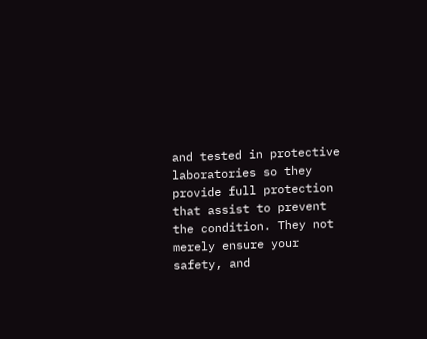and tested in protective laboratories so they provide full protection that assist to prevent the condition. They not merely ensure your safety, and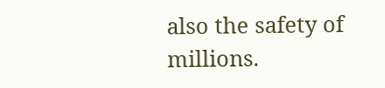also the safety of millions.